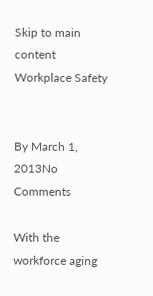Skip to main content
Workplace Safety


By March 1, 2013No Comments

With the workforce aging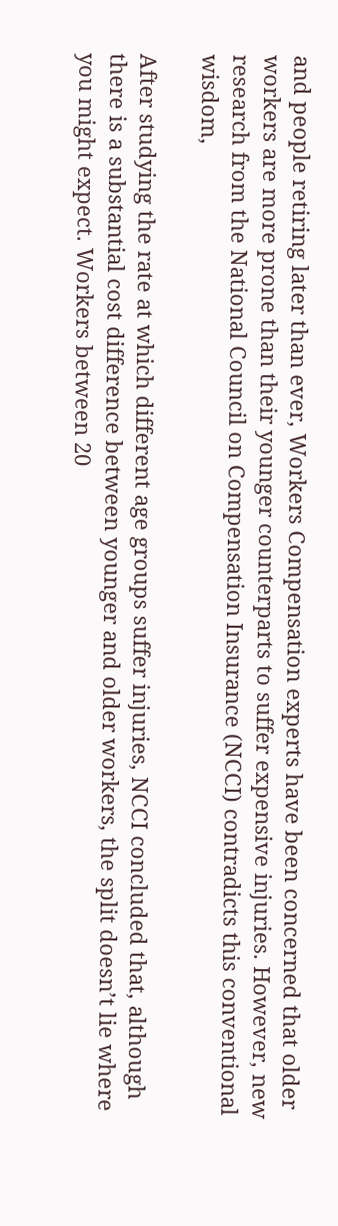and people retiring later than ever, Workers Compensation experts have been concerned that older workers are more prone than their younger counterparts to suffer expensive injuries. However, new research from the National Council on Compensation Insurance (NCCI) contradicts this conventional wisdom,

After studying the rate at which different age groups suffer injuries, NCCI concluded that, although there is a substantial cost difference between younger and older workers, the split doesn’t lie where you might expect. Workers between 20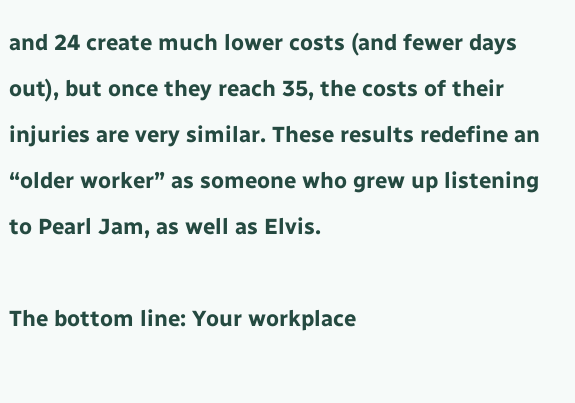and 24 create much lower costs (and fewer days out), but once they reach 35, the costs of their injuries are very similar. These results redefine an “older worker” as someone who grew up listening to Pearl Jam, as well as Elvis.

The bottom line: Your workplace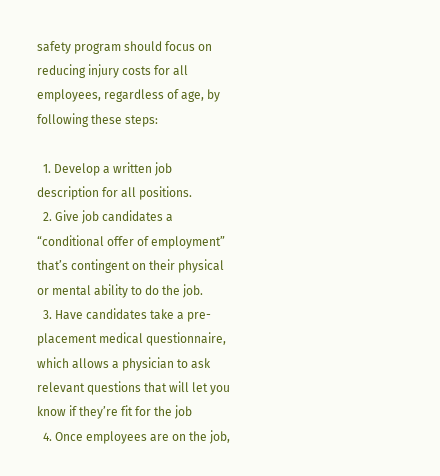safety program should focus on reducing injury costs for all employees, regardless of age, by following these steps:

  1. Develop a written job description for all positions.
  2. Give job candidates a “conditional offer of employment” that’s contingent on their physical or mental ability to do the job.
  3. Have candidates take a pre-placement medical questionnaire, which allows a physician to ask relevant questions that will let you know if they’re fit for the job
  4. Once employees are on the job,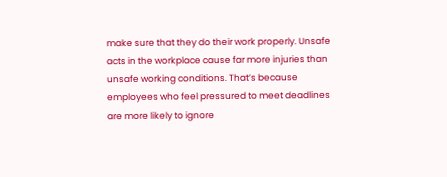make sure that they do their work properly. Unsafe acts in the workplace cause far more injuries than unsafe working conditions. That’s because employees who feel pressured to meet deadlines are more likely to ignore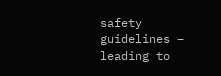safety guidelines – leading to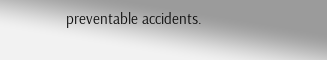preventable accidents.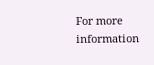For more information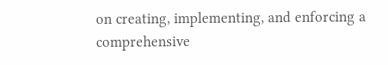on creating, implementing, and enforcing a comprehensive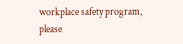workplace safety program, please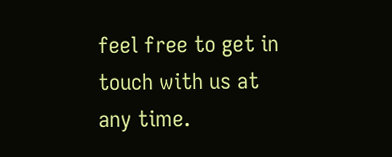feel free to get in touch with us at any time.